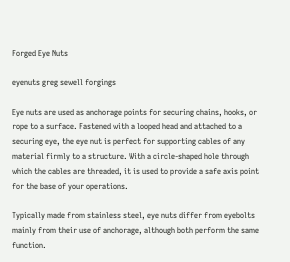Forged Eye Nuts

eyenuts greg sewell forgings

Eye nuts are used as anchorage points for securing chains, hooks, or rope to a surface. Fastened with a looped head and attached to a securing eye, the eye nut is perfect for supporting cables of any material firmly to a structure. With a circle-shaped hole through which the cables are threaded, it is used to provide a safe axis point for the base of your operations.

Typically made from stainless steel, eye nuts differ from eyebolts mainly from their use of anchorage, although both perform the same function.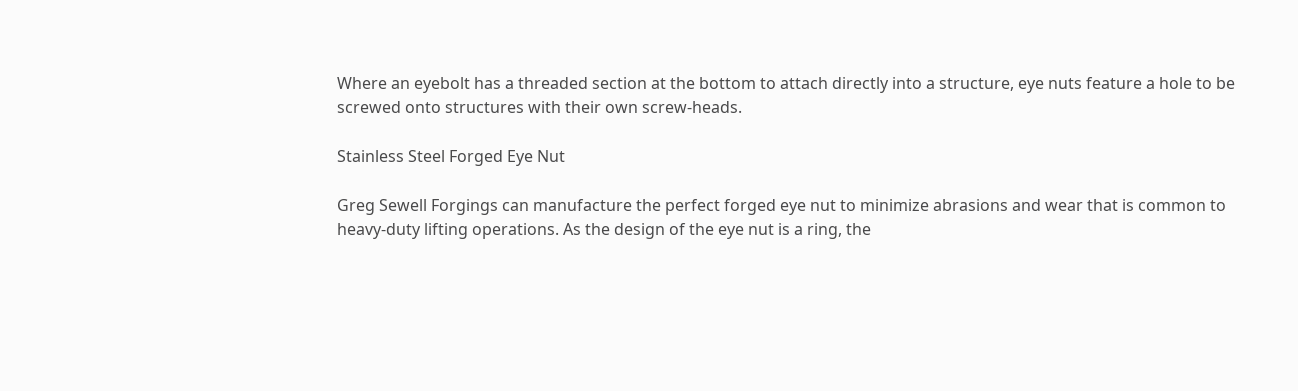Where an eyebolt has a threaded section at the bottom to attach directly into a structure, eye nuts feature a hole to be screwed onto structures with their own screw-heads.

Stainless Steel Forged Eye Nut

Greg Sewell Forgings can manufacture the perfect forged eye nut to minimize abrasions and wear that is common to heavy-duty lifting operations. As the design of the eye nut is a ring, the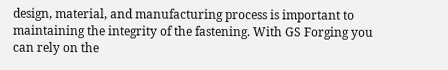design, material, and manufacturing process is important to maintaining the integrity of the fastening. With GS Forging you can rely on the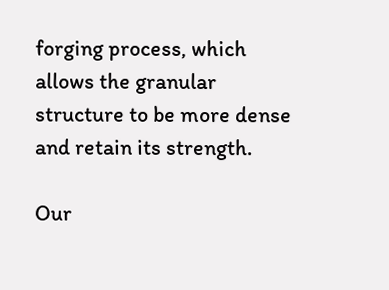forging process, which allows the granular structure to be more dense and retain its strength.

Our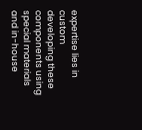expertise lies in custom developing these components using special materials and in-house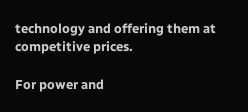technology and offering them at competitive prices.

For power and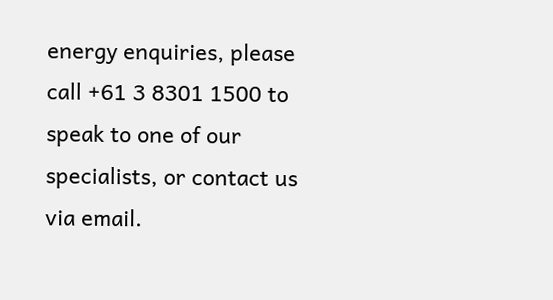energy enquiries, please call +61 3 8301 1500 to speak to one of our specialists, or contact us via email.